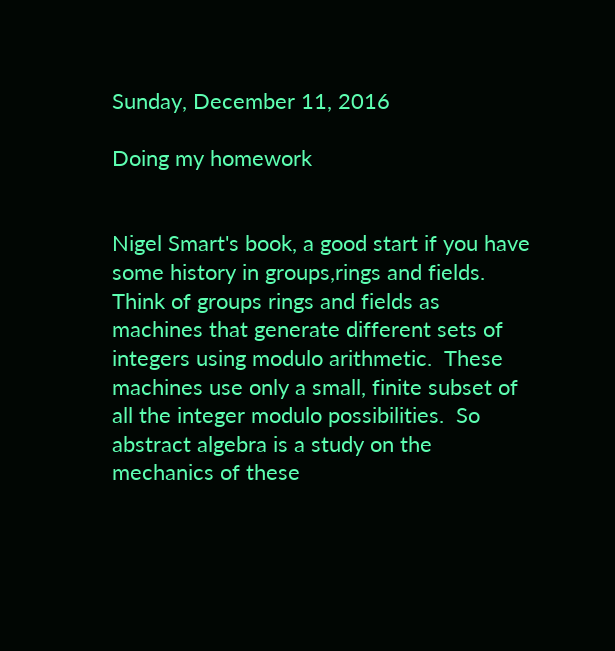Sunday, December 11, 2016

Doing my homework


Nigel Smart's book, a good start if you have some history in groups,rings and fields. Think of groups rings and fields as machines that generate different sets of integers using modulo arithmetic.  These machines use only a small, finite subset of all the integer modulo possibilities.  So abstract algebra is a study on the mechanics of these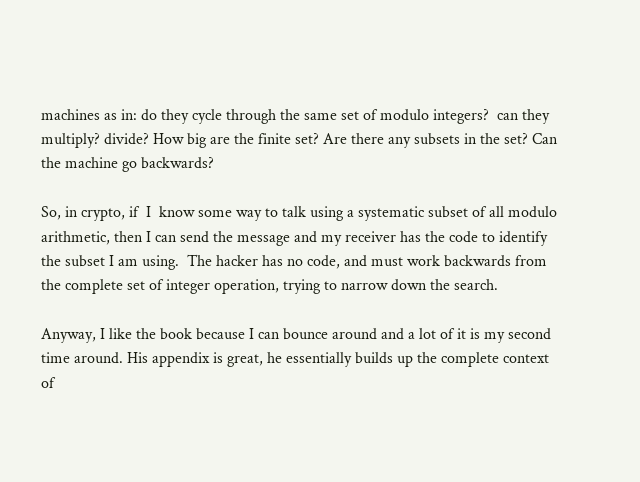machines as in: do they cycle through the same set of modulo integers?  can they multiply? divide? How big are the finite set? Are there any subsets in the set? Can the machine go backwards?

So, in crypto, if  I  know some way to talk using a systematic subset of all modulo arithmetic, then I can send the message and my receiver has the code to identify the subset I am using.  The hacker has no code, and must work backwards from the complete set of integer operation, trying to narrow down the search.

Anyway, I like the book because I can bounce around and a lot of it is my second time around. His appendix is great, he essentially builds up the complete context of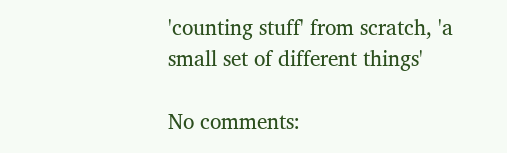'counting stuff' from scratch, 'a small set of different things'

No comments: